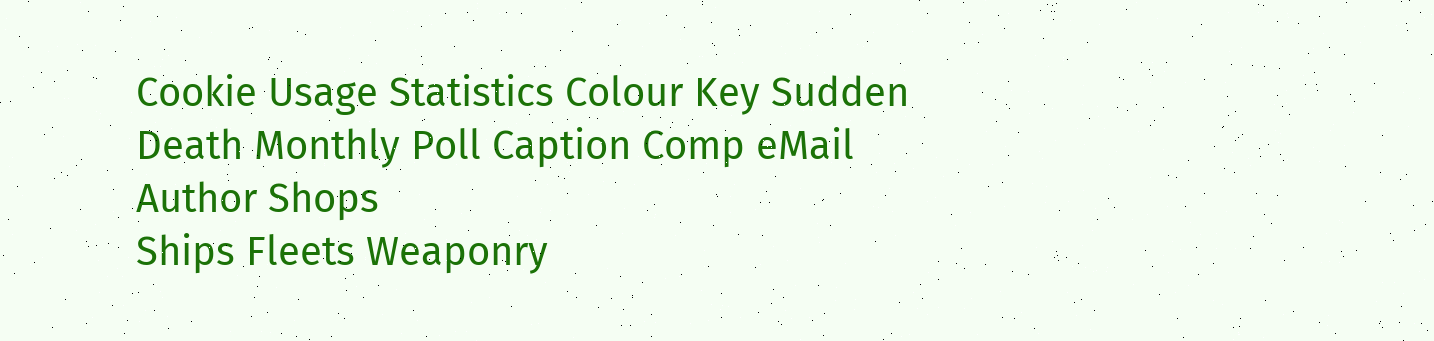Cookie Usage Statistics Colour Key Sudden Death Monthly Poll Caption Comp eMail Author Shops
Ships Fleets Weaponry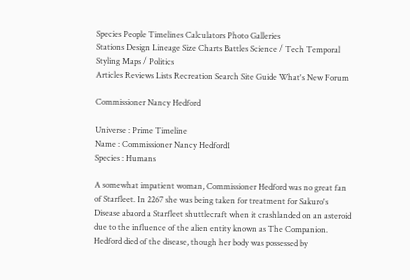Species People Timelines Calculators Photo Galleries
Stations Design Lineage Size Charts Battles Science / Tech Temporal Styling Maps / Politics
Articles Reviews Lists Recreation Search Site Guide What's New Forum

Commissioner Nancy Hedford

Universe : Prime Timeline
Name : Commissioner Nancy Hedford1
Species : Humans

A somewhat impatient woman, Commissioner Hedford was no great fan of Starfleet. In 2267 she was being taken for treatment for Sakuro's Disease abaord a Starfleet shuttlecraft when it crashlanded on an asteroid due to the influence of the alien entity known as The Companion. Hedford died of the disease, though her body was possessed by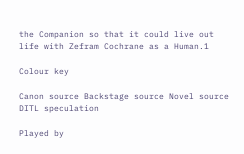the Companion so that it could live out life with Zefram Cochrane as a Human.1

Colour key

Canon source Backstage source Novel source DITL speculation

Played by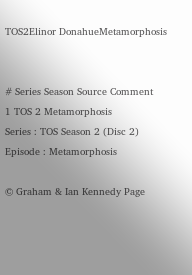TOS2Elinor DonahueMetamorphosis


# Series Season Source Comment
1 TOS 2 Metamorphosis
Series : TOS Season 2 (Disc 2)
Episode : Metamorphosis

© Graham & Ian Kennedy Page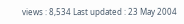views : 8,534 Last updated : 23 May 2004